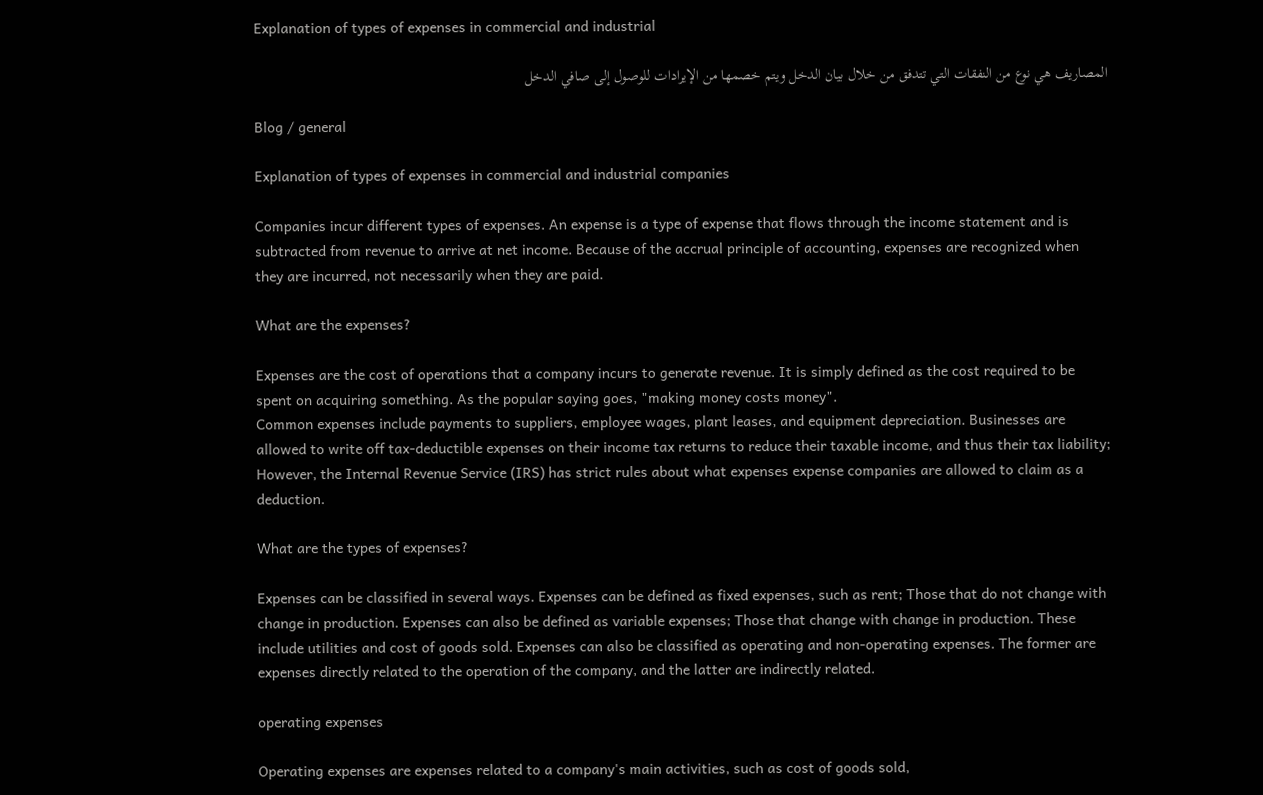Explanation of types of expenses in commercial and industrial

المصاريف هي نوع من النفقات التي تتدفق من خلال بيان الدخل ويتم خصمها من الإيرادات للوصول إلى صافي الدخل

Blog / general

Explanation of types of expenses in commercial and industrial companies

Companies incur different types of expenses. An expense is a type of expense that flows through the income statement and is subtracted from revenue to arrive at net income. Because of the accrual principle of accounting, expenses are recognized when they are incurred, not necessarily when they are paid.

What are the expenses?

Expenses are the cost of operations that a company incurs to generate revenue. It is simply defined as the cost required to be spent on acquiring something. As the popular saying goes, "making money costs money".
Common expenses include payments to suppliers, employee wages, plant leases, and equipment depreciation. Businesses are allowed to write off tax-deductible expenses on their income tax returns to reduce their taxable income, and thus their tax liability; However, the Internal Revenue Service (IRS) has strict rules about what expenses expense companies are allowed to claim as a deduction.

What are the types of expenses?

Expenses can be classified in several ways. Expenses can be defined as fixed expenses, such as rent; Those that do not change with change in production. Expenses can also be defined as variable expenses; Those that change with change in production. These include utilities and cost of goods sold. Expenses can also be classified as operating and non-operating expenses. The former are expenses directly related to the operation of the company, and the latter are indirectly related.

operating expenses

Operating expenses are expenses related to a company's main activities, such as cost of goods sold,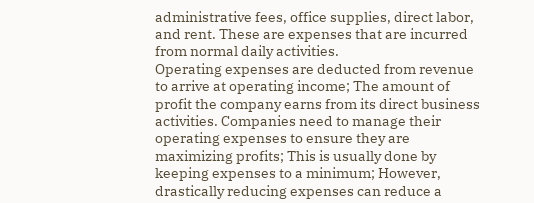administrative fees, office supplies, direct labor, and rent. These are expenses that are incurred from normal daily activities.
Operating expenses are deducted from revenue to arrive at operating income; The amount of profit the company earns from its direct business activities. Companies need to manage their operating expenses to ensure they are maximizing profits; This is usually done by keeping expenses to a minimum; However, drastically reducing expenses can reduce a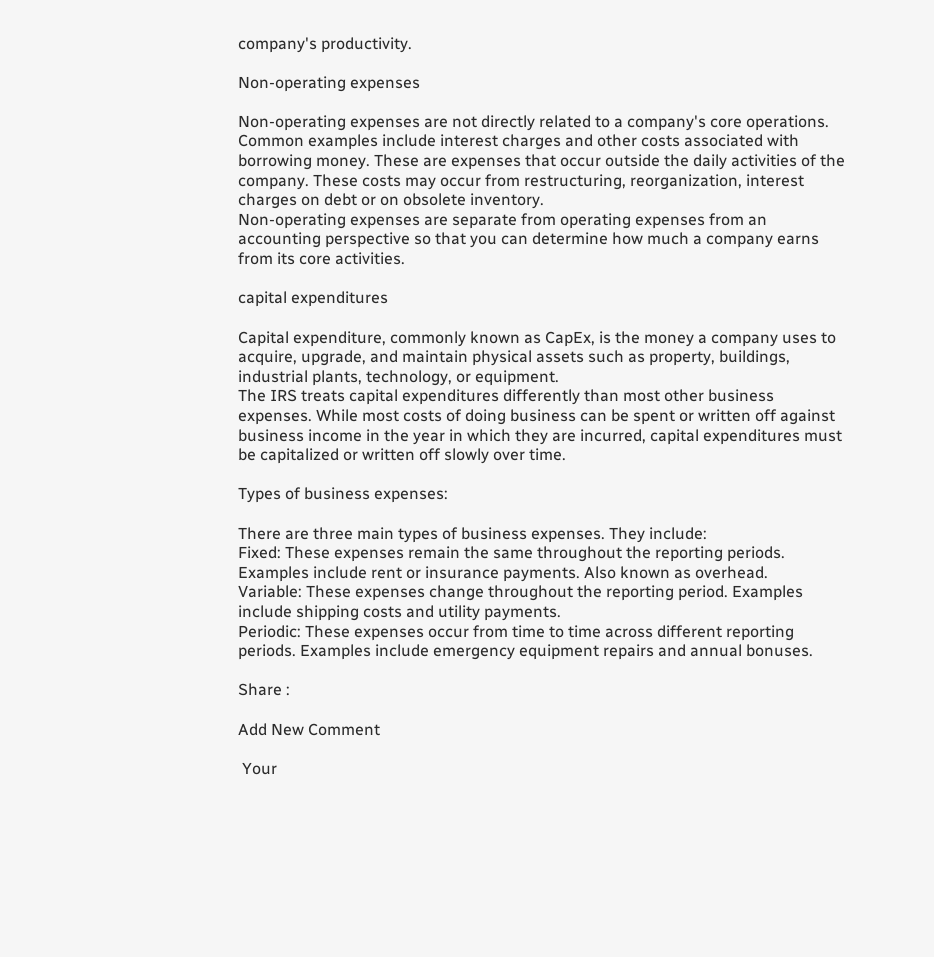company's productivity.

Non-operating expenses

Non-operating expenses are not directly related to a company's core operations. Common examples include interest charges and other costs associated with borrowing money. These are expenses that occur outside the daily activities of the company. These costs may occur from restructuring, reorganization, interest charges on debt or on obsolete inventory.
Non-operating expenses are separate from operating expenses from an accounting perspective so that you can determine how much a company earns from its core activities.

capital expenditures

Capital expenditure, commonly known as CapEx, is the money a company uses to acquire, upgrade, and maintain physical assets such as property, buildings, industrial plants, technology, or equipment.
The IRS treats capital expenditures differently than most other business expenses. While most costs of doing business can be spent or written off against business income in the year in which they are incurred, capital expenditures must be capitalized or written off slowly over time.

Types of business expenses:

There are three main types of business expenses. They include:
Fixed: These expenses remain the same throughout the reporting periods. Examples include rent or insurance payments. Also known as overhead.
Variable: These expenses change throughout the reporting period. Examples include shipping costs and utility payments.
Periodic: These expenses occur from time to time across different reporting periods. Examples include emergency equipment repairs and annual bonuses.

Share :

Add New Comment

 Your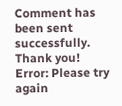Comment has been sent successfully. Thank you!
Error: Please try again